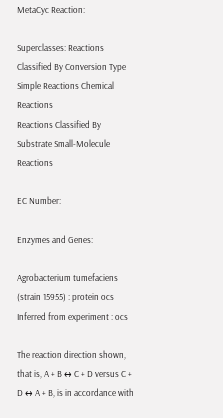MetaCyc Reaction:

Superclasses: Reactions Classified By Conversion Type Simple Reactions Chemical Reactions
Reactions Classified By Substrate Small-Molecule Reactions

EC Number:

Enzymes and Genes:

Agrobacterium tumefaciens (strain 15955) : protein ocs Inferred from experiment : ocs

The reaction direction shown, that is, A + B ↔ C + D versus C + D ↔ A + B, is in accordance with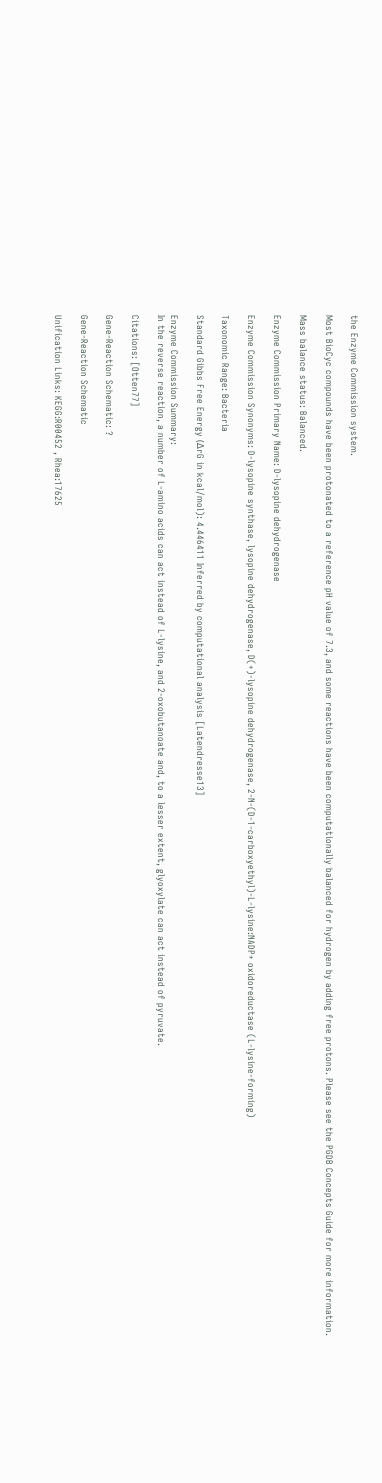the Enzyme Commission system.

Most BioCyc compounds have been protonated to a reference pH value of 7.3, and some reactions have been computationally balanced for hydrogen by adding free protons. Please see the PGDB Concepts Guide for more information.

Mass balance status: Balanced.

Enzyme Commission Primary Name: D-lysopine dehydrogenase

Enzyme Commission Synonyms: D-lysopine synthase, lysopine dehydrogenase, D(+)-lysopine dehydrogenase, 2-N-(D-1-carboxyethyl)-L-lysine:NADP+ oxidoreductase (L-lysine-forming)

Taxonomic Range: Bacteria

Standard Gibbs Free Energy (ΔrG in kcal/mol): 4.446411 Inferred by computational analysis [Latendresse13]

Enzyme Commission Summary:
In the reverse reaction, a number of L-amino acids can act instead of L-lysine, and 2-oxobutanoate and, to a lesser extent, glyoxylate can act instead of pyruvate.

Citations: [Otten77]

Gene-Reaction Schematic: ?

Gene-Reaction Schematic

Unification Links: KEGG:R00452 , Rhea:17625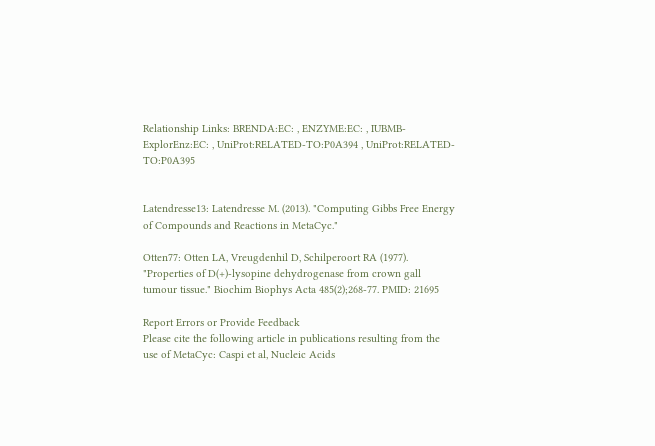Relationship Links: BRENDA:EC: , ENZYME:EC: , IUBMB-ExplorEnz:EC: , UniProt:RELATED-TO:P0A394 , UniProt:RELATED-TO:P0A395


Latendresse13: Latendresse M. (2013). "Computing Gibbs Free Energy of Compounds and Reactions in MetaCyc."

Otten77: Otten LA, Vreugdenhil D, Schilperoort RA (1977). "Properties of D(+)-lysopine dehydrogenase from crown gall tumour tissue." Biochim Biophys Acta 485(2);268-77. PMID: 21695

Report Errors or Provide Feedback
Please cite the following article in publications resulting from the use of MetaCyc: Caspi et al, Nucleic Acids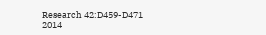Research 42:D459-D471 2014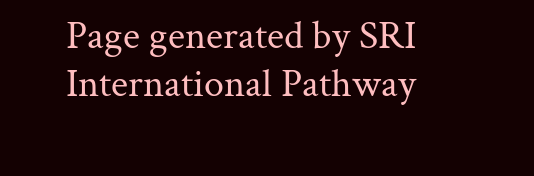Page generated by SRI International Pathway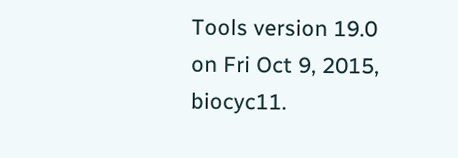Tools version 19.0 on Fri Oct 9, 2015, biocyc11.